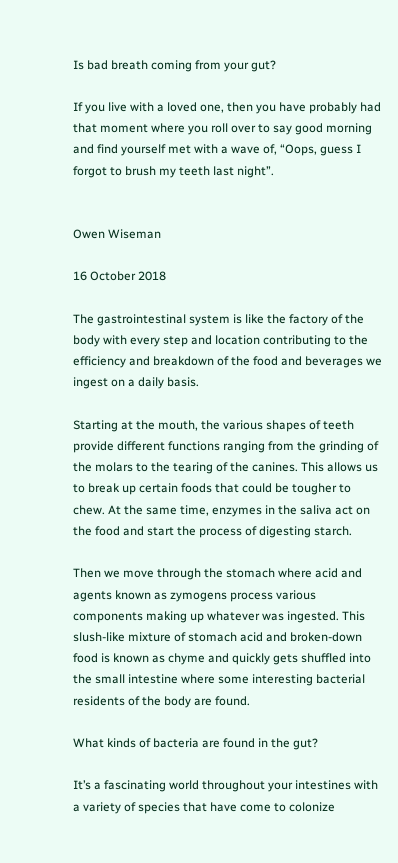Is bad breath coming from your gut?

If you live with a loved one, then you have probably had that moment where you roll over to say good morning and find yourself met with a wave of, “Oops, guess I forgot to brush my teeth last night”.


Owen Wiseman

16 October 2018

The gastrointestinal system is like the factory of the body with every step and location contributing to the efficiency and breakdown of the food and beverages we ingest on a daily basis.

Starting at the mouth, the various shapes of teeth provide different functions ranging from the grinding of the molars to the tearing of the canines. This allows us to break up certain foods that could be tougher to chew. At the same time, enzymes in the saliva act on the food and start the process of digesting starch.

Then we move through the stomach where acid and agents known as zymogens process various components making up whatever was ingested. This slush-like mixture of stomach acid and broken-down food is known as chyme and quickly gets shuffled into the small intestine where some interesting bacterial residents of the body are found.

What kinds of bacteria are found in the gut?

It’s a fascinating world throughout your intestines with a variety of species that have come to colonize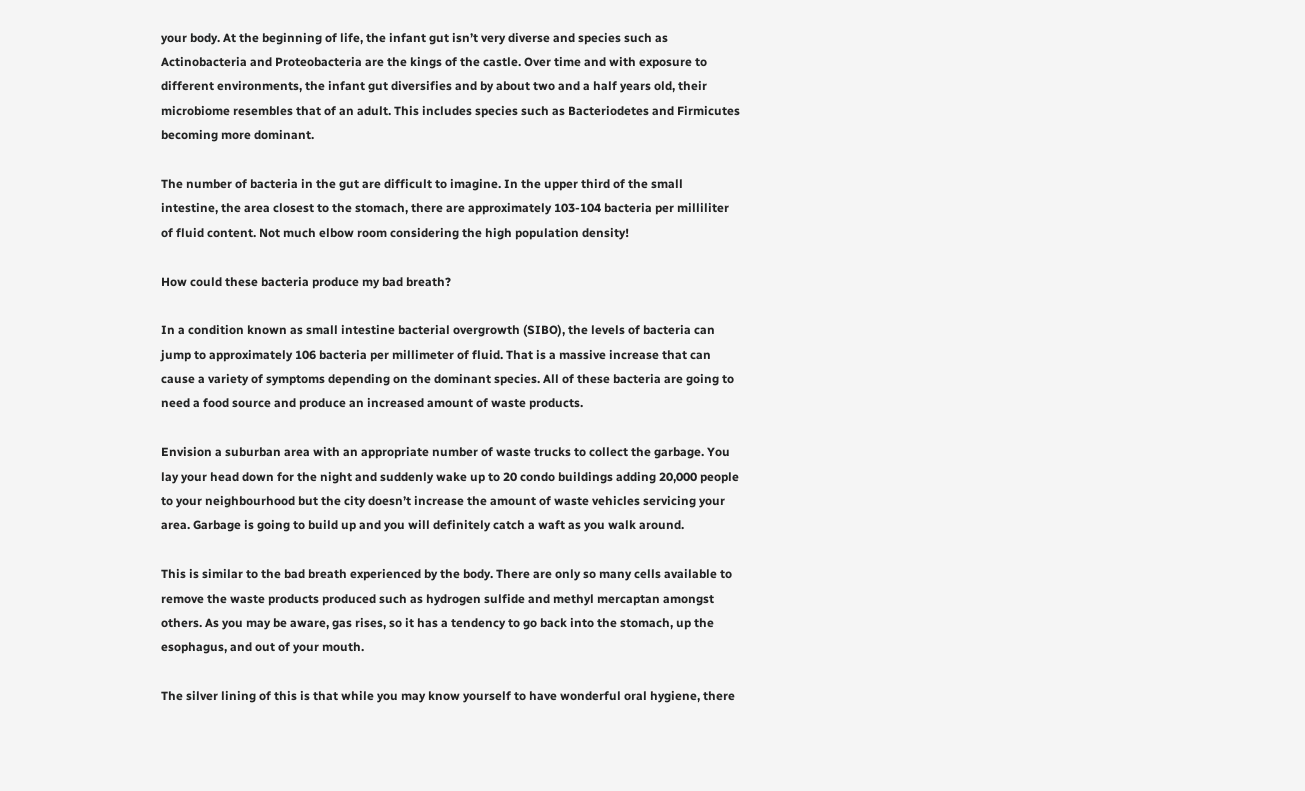your body. At the beginning of life, the infant gut isn’t very diverse and species such as Actinobacteria and Proteobacteria are the kings of the castle. Over time and with exposure to different environments, the infant gut diversifies and by about two and a half years old, their microbiome resembles that of an adult. This includes species such as Bacteriodetes and Firmicutes becoming more dominant.

The number of bacteria in the gut are difficult to imagine. In the upper third of the small intestine, the area closest to the stomach, there are approximately 103-104 bacteria per milliliter of fluid content. Not much elbow room considering the high population density!

How could these bacteria produce my bad breath?

In a condition known as small intestine bacterial overgrowth (SIBO), the levels of bacteria can jump to approximately 106 bacteria per millimeter of fluid. That is a massive increase that can cause a variety of symptoms depending on the dominant species. All of these bacteria are going to need a food source and produce an increased amount of waste products.

Envision a suburban area with an appropriate number of waste trucks to collect the garbage. You lay your head down for the night and suddenly wake up to 20 condo buildings adding 20,000 people to your neighbourhood but the city doesn’t increase the amount of waste vehicles servicing your area. Garbage is going to build up and you will definitely catch a waft as you walk around.

This is similar to the bad breath experienced by the body. There are only so many cells available to remove the waste products produced such as hydrogen sulfide and methyl mercaptan amongst others. As you may be aware, gas rises, so it has a tendency to go back into the stomach, up the esophagus, and out of your mouth.

The silver lining of this is that while you may know yourself to have wonderful oral hygiene, there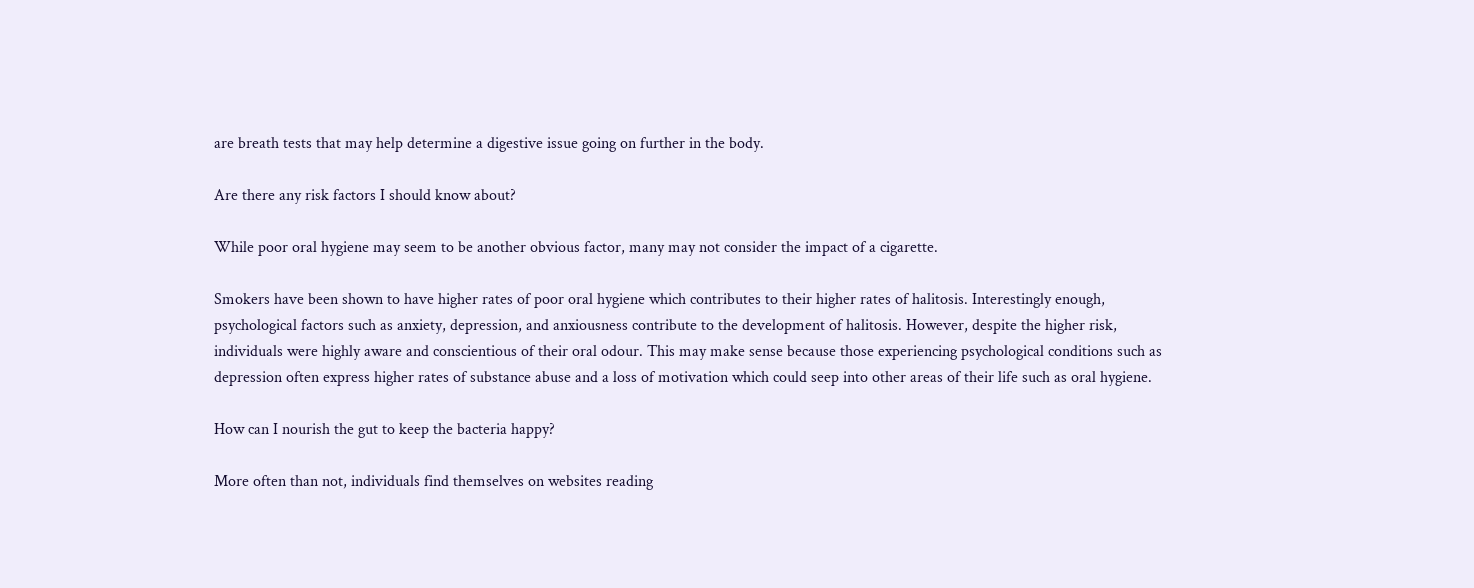are breath tests that may help determine a digestive issue going on further in the body.

Are there any risk factors I should know about?

While poor oral hygiene may seem to be another obvious factor, many may not consider the impact of a cigarette.

Smokers have been shown to have higher rates of poor oral hygiene which contributes to their higher rates of halitosis. Interestingly enough, psychological factors such as anxiety, depression, and anxiousness contribute to the development of halitosis. However, despite the higher risk, individuals were highly aware and conscientious of their oral odour. This may make sense because those experiencing psychological conditions such as depression often express higher rates of substance abuse and a loss of motivation which could seep into other areas of their life such as oral hygiene.

How can I nourish the gut to keep the bacteria happy?

More often than not, individuals find themselves on websites reading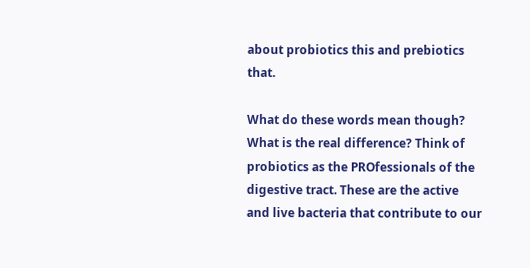about probiotics this and prebiotics that.

What do these words mean though? What is the real difference? Think of probiotics as the PROfessionals of the digestive tract. These are the active and live bacteria that contribute to our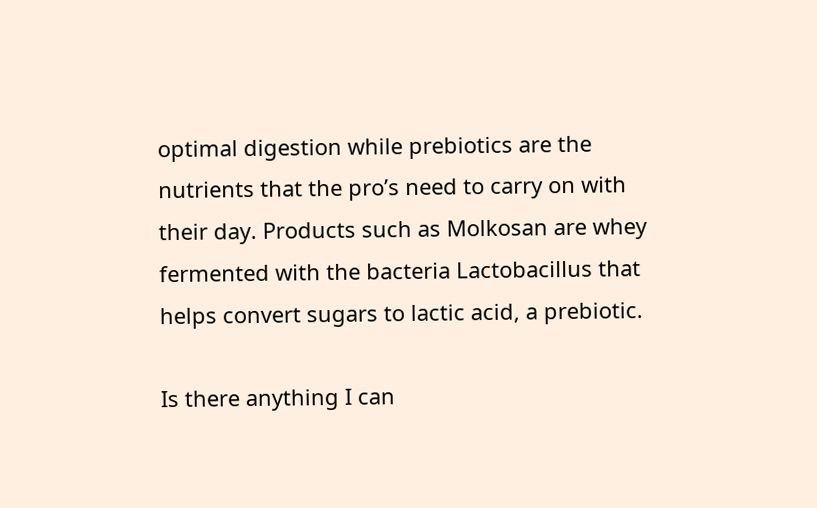optimal digestion while prebiotics are the nutrients that the pro’s need to carry on with their day. Products such as Molkosan are whey fermented with the bacteria Lactobacillus that helps convert sugars to lactic acid, a prebiotic.

Is there anything I can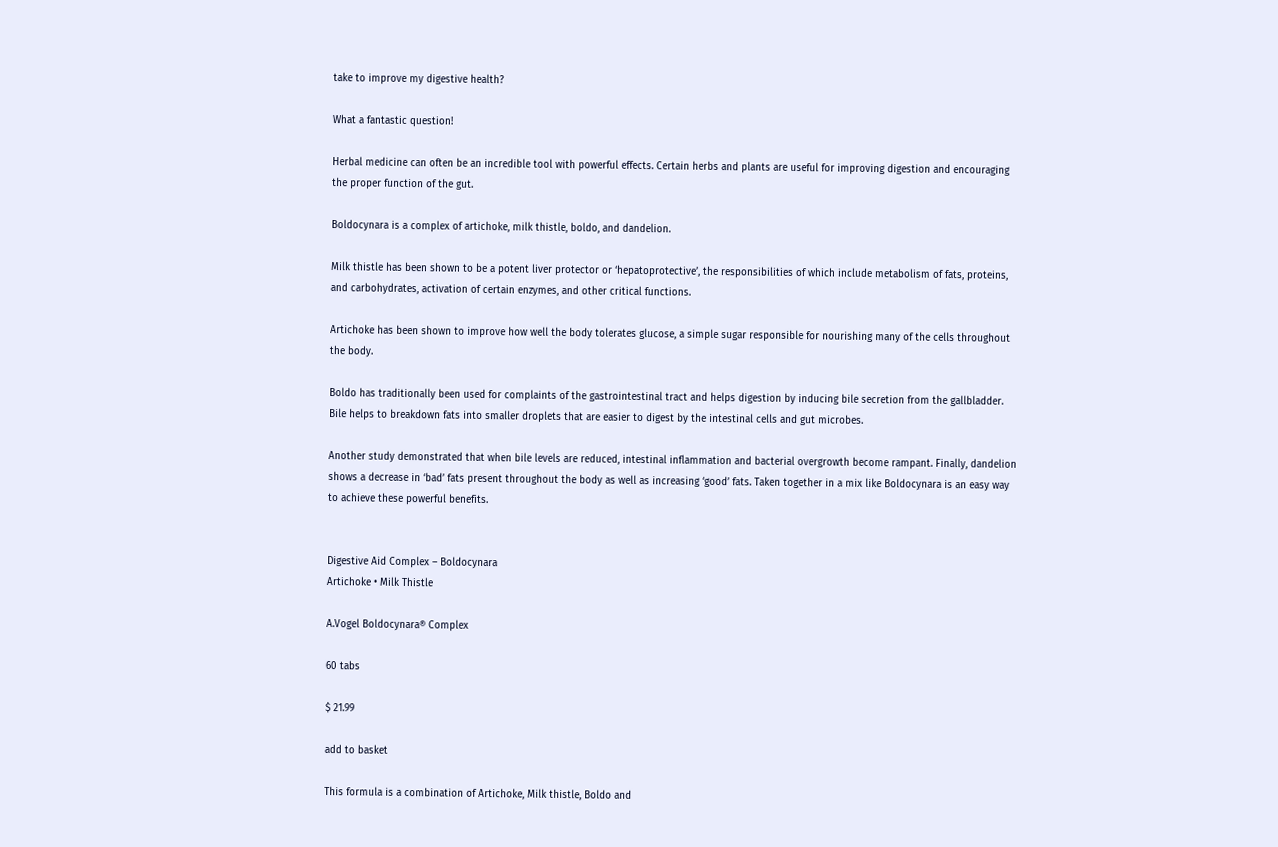take to improve my digestive health?

What a fantastic question!

Herbal medicine can often be an incredible tool with powerful effects. Certain herbs and plants are useful for improving digestion and encouraging the proper function of the gut.

Boldocynara is a complex of artichoke, milk thistle, boldo, and dandelion.

Milk thistle has been shown to be a potent liver protector or ‘hepatoprotective’, the responsibilities of which include metabolism of fats, proteins, and carbohydrates, activation of certain enzymes, and other critical functions.

Artichoke has been shown to improve how well the body tolerates glucose, a simple sugar responsible for nourishing many of the cells throughout the body.

Boldo has traditionally been used for complaints of the gastrointestinal tract and helps digestion by inducing bile secretion from the gallbladder. Bile helps to breakdown fats into smaller droplets that are easier to digest by the intestinal cells and gut microbes.

Another study demonstrated that when bile levels are reduced, intestinal inflammation and bacterial overgrowth become rampant. Finally, dandelion shows a decrease in ‘bad’ fats present throughout the body as well as increasing ‘good’ fats. Taken together in a mix like Boldocynara is an easy way to achieve these powerful benefits.


Digestive Aid Complex – Boldocynara
Artichoke • Milk Thistle

A.Vogel Boldocynara® Complex

60 tabs

$ 21.99

add to basket

This formula is a combination of Artichoke, Milk thistle, Boldo and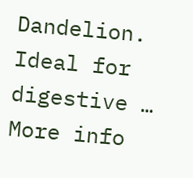Dandelion. Ideal for digestive …
More info